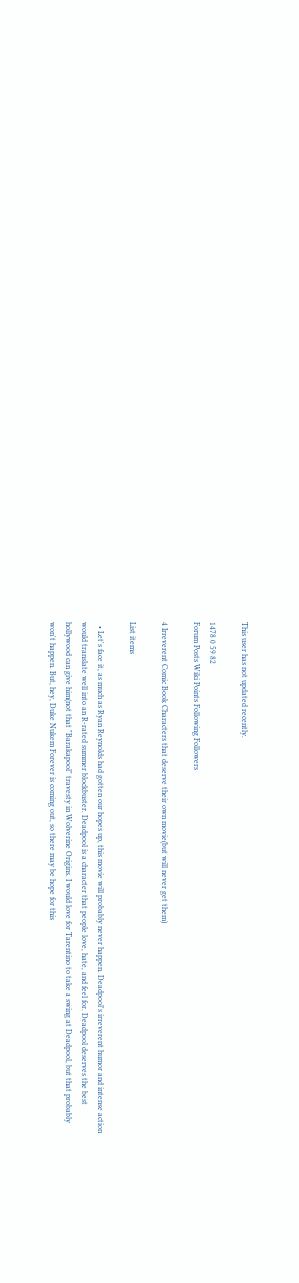This user has not updated recently.

1478 0 59 82
Forum Posts Wiki Points Following Followers

4 Irreverent Comic Book Characters that deserve their own movie(but will never get them)

List items

  • Let's face it, as much as Ryan Reynolds had gotten our hopes up, this movie will probably never happen. Deadpool's irreverent humor and intense action would translate well into an R-rated summer blockbuster. Deadpool is a character that people love, hate, and feel for. Deadpool deserves the best hollywood can give him(not that "Barakapool" travesty in Wolverine Origins. I would love for Tarentino to take a swing at Deadpool, but that probably won't happen. But, hey, Duke Nukem Forever is coming out, so there may be hope for this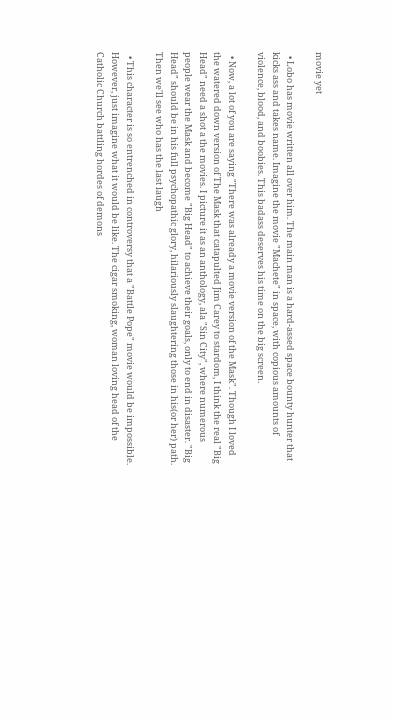movie yet

  • Lobo has movie written all over him. The main man is a hard-assed space bounty hunter that kicks ass and takes name. Imagine the movie "Machete" in space, with copious amounts of violence, blood, and boobies. This badass deserves his time on the big screen.

  • Now, a lot of you are saying "There was already a movie version of the Mask". Though I loved the watered down version of The Mask that catapulted Jim Carey to stardom, I think the real "Big Head" need a shot a the movies. I picture it as an anthology, ala "Sin City", where numerous people wear the Mask and become "Big Head" to achieve their goals, only to end in disaster. "Big Head" should be in his full psychopathic glory, hilariously slaughtering those in his(or her) path. Then we'll see who has the last laugh

  • This character is so entrenched in controversy that a "Battle Pope" movie would be impossible. However, just imagine what it would be like. The cigar smoking, woman loving head of the Catholic Church battling hordes of demons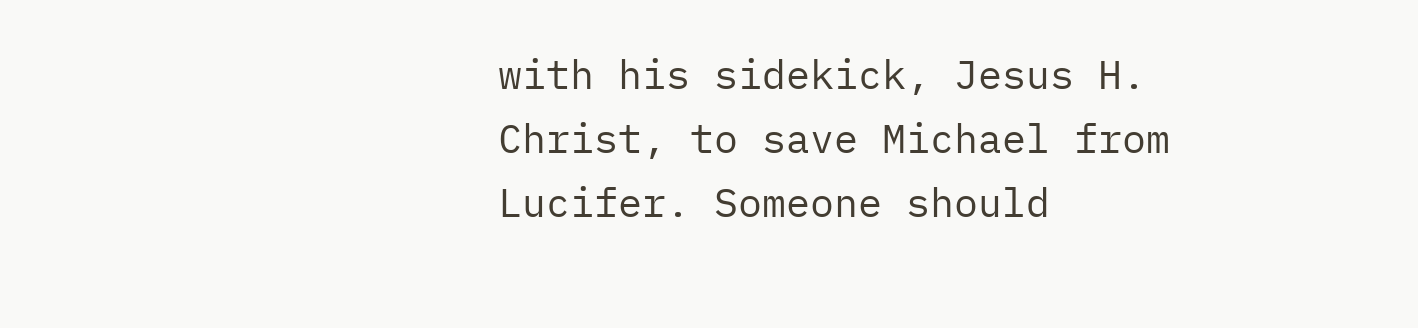with his sidekick, Jesus H. Christ, to save Michael from Lucifer. Someone should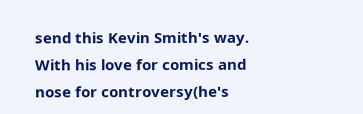send this Kevin Smith's way. With his love for comics and nose for controversy(he's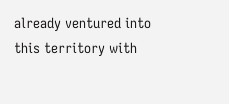already ventured into this territory with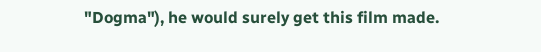"Dogma"), he would surely get this film made.